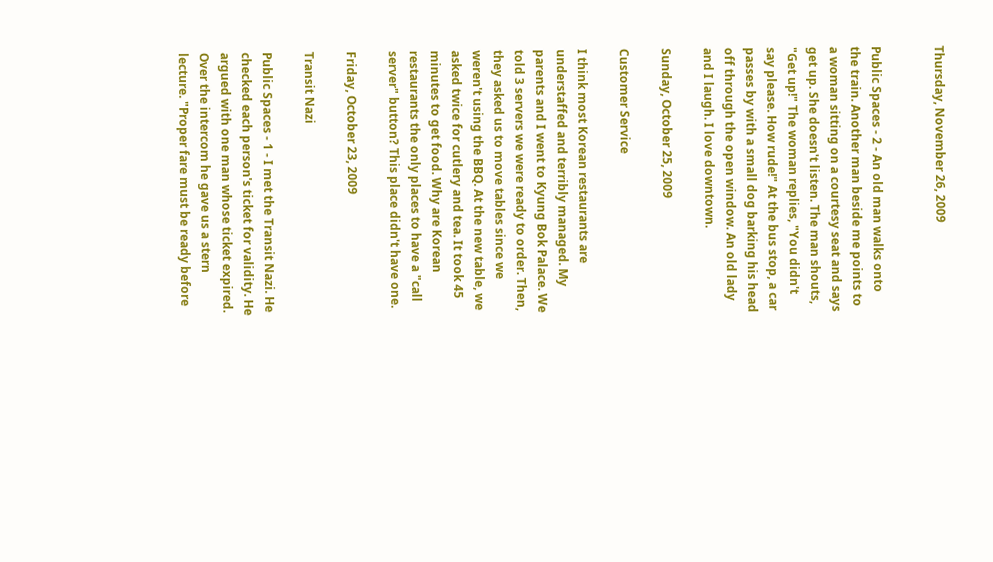Thursday, November 26, 2009


Public Spaces - 2 - An old man walks onto the train. Another man beside me points to a woman sitting on a courtesy seat and says get up. She doesn't listen. The man shouts, "Get up!" The woman replies, "You didn't say please. How rude!" At the bus stop, a car passes by with a small dog barking his head off through the open window. An old lady and I laugh. I love downtown.

Sunday, October 25, 2009

Customer Service

I think most Korean restaurants are understaffed and terribly managed. My parents and I went to Kyung Bok Palace. We told 3 servers we were ready to order. Then, they asked us to move tables since we weren't using the BBQ. At the new table, we asked twice for cutlery and tea. It took 45 minutes to get food. Why are Korean restaurants the only places to have a "call server" button? This place didn't have one.

Friday, October 23, 2009

Transit Nazi

Public Spaces - 1 - I met the Transit Nazi. He checked each person's ticket for validity. He argued with one man whose ticket expired. Over the intercom he gave us a stern lecture. "Proper fare must be ready before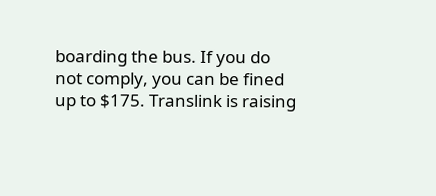boarding the bus. If you do not comply, you can be fined up to $175. Translink is raising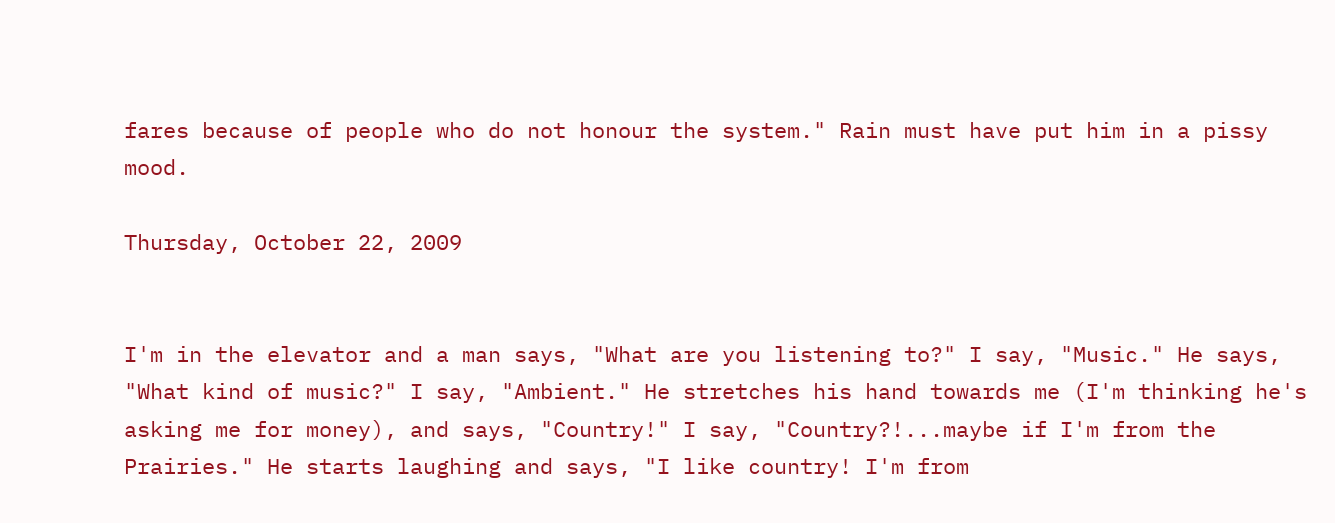fares because of people who do not honour the system." Rain must have put him in a pissy mood.

Thursday, October 22, 2009


I'm in the elevator and a man says, "What are you listening to?" I say, "Music." He says, "What kind of music?" I say, "Ambient." He stretches his hand towards me (I'm thinking he's asking me for money), and says, "Country!" I say, "Country?!...maybe if I'm from the Prairies." He starts laughing and says, "I like country! I'm from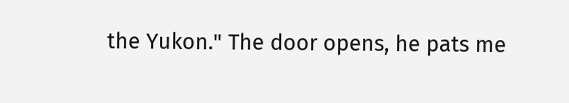the Yukon." The door opens, he pats me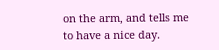on the arm, and tells me to have a nice day.